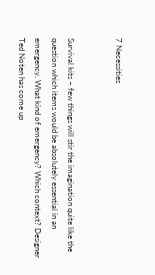7 Necessities


Survival kits – few things will stir the imagination quite like the question which items would be absolutely essential in an emergency. What kind of emergency? Which context? Designer Ted Noten has come up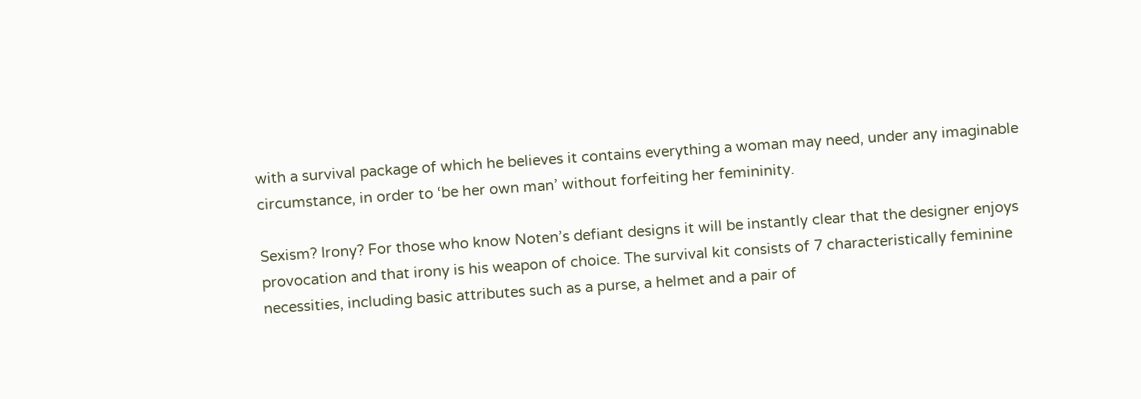with a survival package of which he believes it contains everything a woman may need, under any imaginable circumstance, in order to ‘be her own man’ without forfeiting her femininity.

Sexism? Irony? For those who know Noten’s defiant designs it will be instantly clear that the designer enjoys provocation and that irony is his weapon of choice. The survival kit consists of 7 characteristically feminine necessities, including basic attributes such as a purse, a helmet and a pair of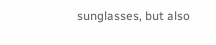sunglasses, but also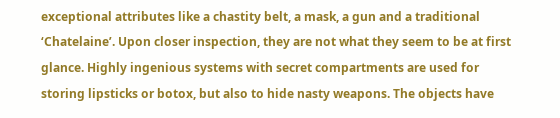exceptional attributes like a chastity belt, a mask, a gun and a traditional ‘Chatelaine’. Upon closer inspection, they are not what they seem to be at first glance. Highly ingenious systems with secret compartments are used for storing lipsticks or botox, but also to hide nasty weapons. The objects have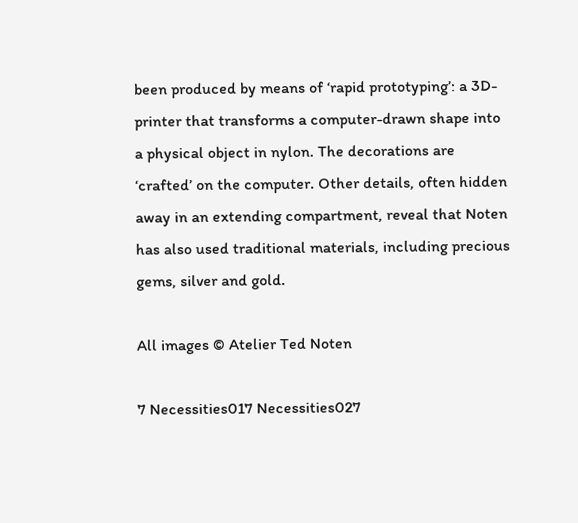been produced by means of ‘rapid prototyping’: a 3D-printer that transforms a computer-drawn shape into a physical object in nylon. The decorations are ‘crafted’ on the computer. Other details, often hidden away in an extending compartment, reveal that Noten has also used traditional materials, including precious gems, silver and gold.

All images © Atelier Ted Noten

7 Necessities017 Necessities027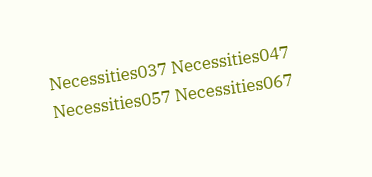Necessities037 Necessities047 Necessities057 Necessities067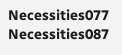Necessities077 Necessities087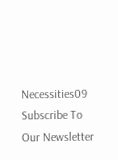Necessities09
Subscribe To Our Newsletter